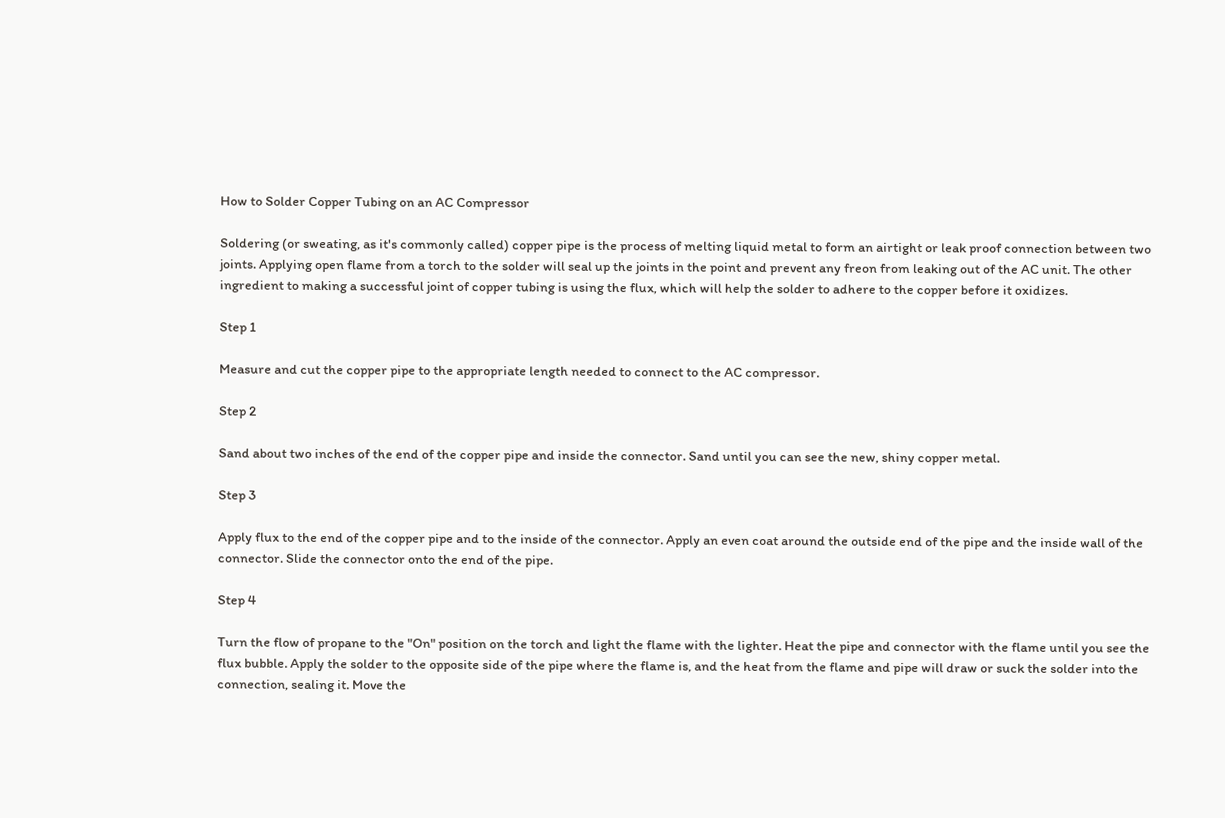How to Solder Copper Tubing on an AC Compressor

Soldering (or sweating, as it's commonly called) copper pipe is the process of melting liquid metal to form an airtight or leak proof connection between two joints. Applying open flame from a torch to the solder will seal up the joints in the point and prevent any freon from leaking out of the AC unit. The other ingredient to making a successful joint of copper tubing is using the flux, which will help the solder to adhere to the copper before it oxidizes.

Step 1

Measure and cut the copper pipe to the appropriate length needed to connect to the AC compressor.

Step 2

Sand about two inches of the end of the copper pipe and inside the connector. Sand until you can see the new, shiny copper metal.

Step 3

Apply flux to the end of the copper pipe and to the inside of the connector. Apply an even coat around the outside end of the pipe and the inside wall of the connector. Slide the connector onto the end of the pipe.

Step 4

Turn the flow of propane to the "On" position on the torch and light the flame with the lighter. Heat the pipe and connector with the flame until you see the flux bubble. Apply the solder to the opposite side of the pipe where the flame is, and the heat from the flame and pipe will draw or suck the solder into the connection, sealing it. Move the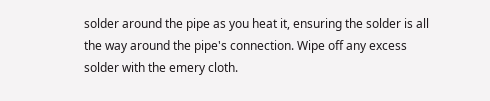solder around the pipe as you heat it, ensuring the solder is all the way around the pipe's connection. Wipe off any excess solder with the emery cloth.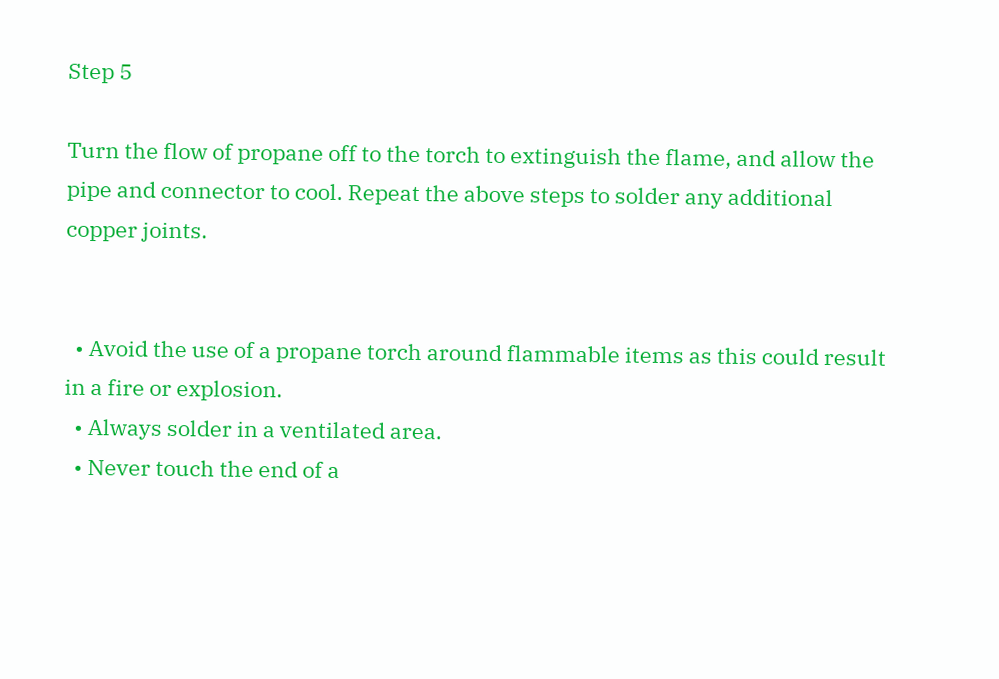Step 5

Turn the flow of propane off to the torch to extinguish the flame, and allow the pipe and connector to cool. Repeat the above steps to solder any additional copper joints.


  • Avoid the use of a propane torch around flammable items as this could result in a fire or explosion.
  • Always solder in a ventilated area.
  • Never touch the end of a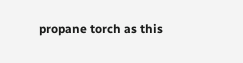propane torch as this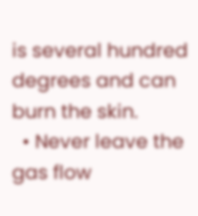is several hundred degrees and can burn the skin.
  • Never leave the gas flow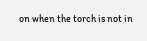on when the torch is not in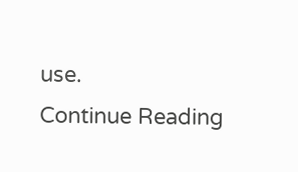use.
Continue Reading